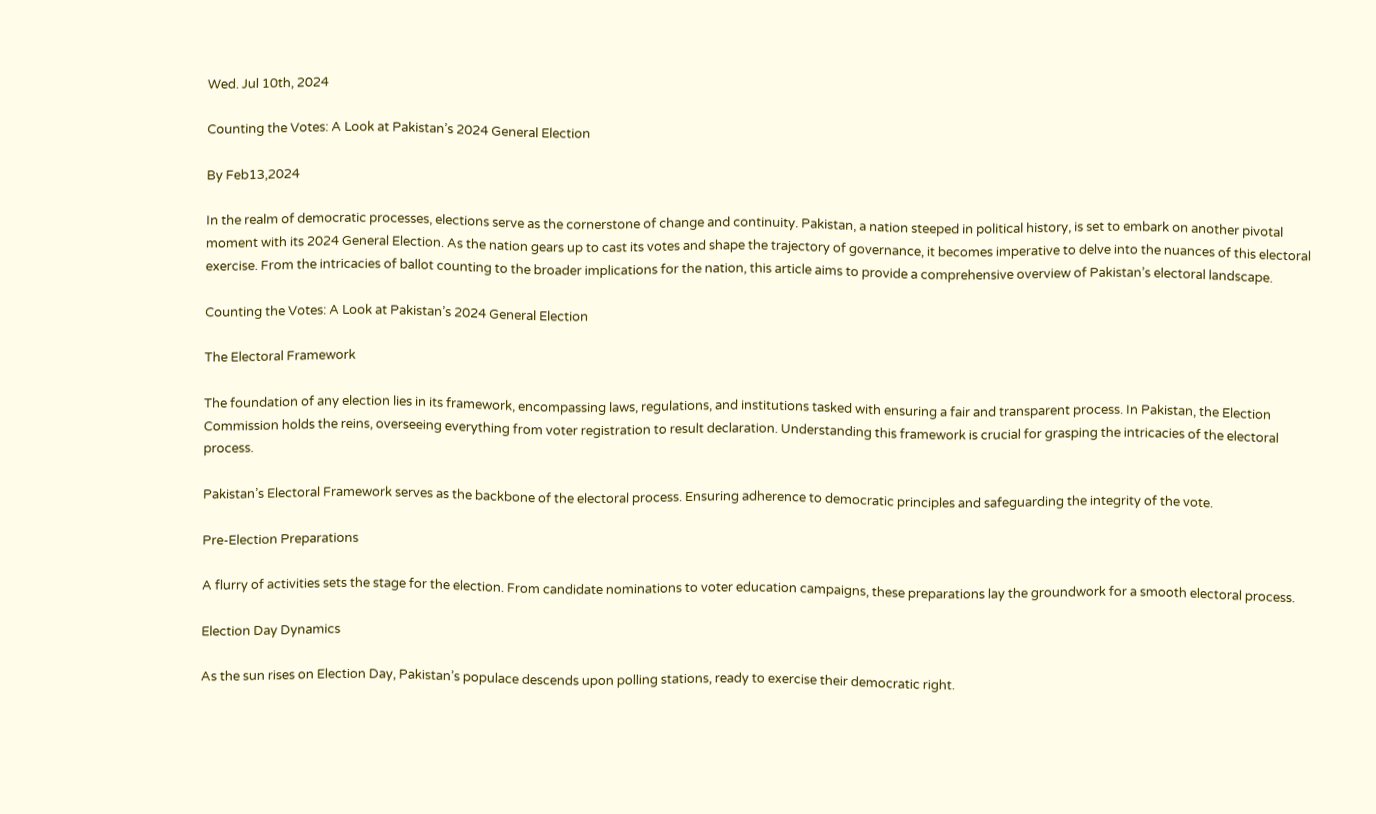Wed. Jul 10th, 2024

Counting the Votes: A Look at Pakistan’s 2024 General Election

By Feb13,2024

In the realm of democratic processes, elections serve as the cornerstone of change and continuity. Pakistan, a nation steeped in political history, is set to embark on another pivotal moment with its 2024 General Election. As the nation gears up to cast its votes and shape the trajectory of governance, it becomes imperative to delve into the nuances of this electoral exercise. From the intricacies of ballot counting to the broader implications for the nation, this article aims to provide a comprehensive overview of Pakistan’s electoral landscape.

Counting the Votes: A Look at Pakistan’s 2024 General Election

The Electoral Framework

The foundation of any election lies in its framework, encompassing laws, regulations, and institutions tasked with ensuring a fair and transparent process. In Pakistan, the Election Commission holds the reins, overseeing everything from voter registration to result declaration. Understanding this framework is crucial for grasping the intricacies of the electoral process.

Pakistan’s Electoral Framework serves as the backbone of the electoral process. Ensuring adherence to democratic principles and safeguarding the integrity of the vote.

Pre-Election Preparations

A flurry of activities sets the stage for the election. From candidate nominations to voter education campaigns, these preparations lay the groundwork for a smooth electoral process.

Election Day Dynamics

As the sun rises on Election Day, Pakistan’s populace descends upon polling stations, ready to exercise their democratic right.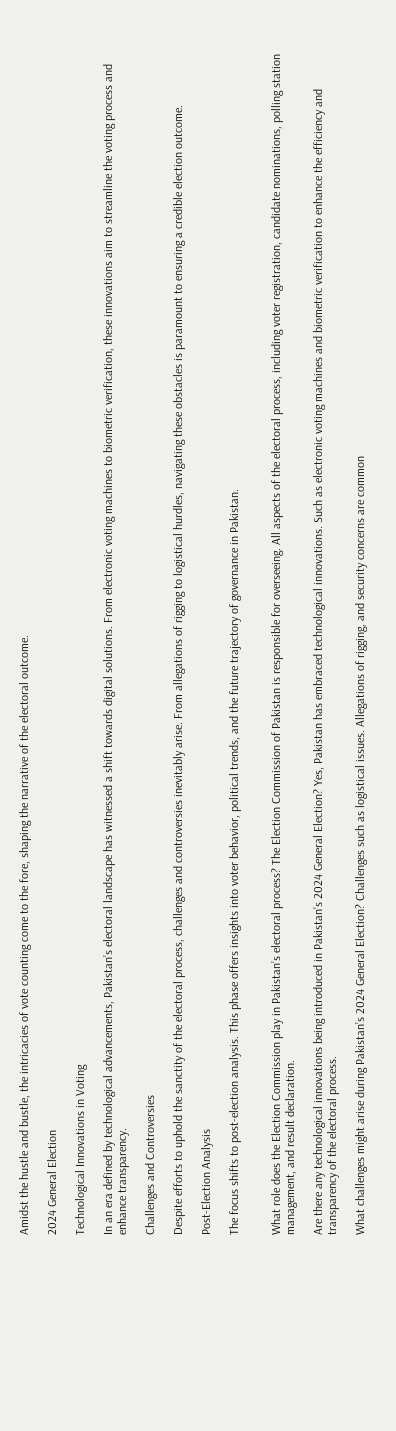Amidst the hustle and bustle, the intricacies of vote counting come to the fore, shaping the narrative of the electoral outcome.

2024 General Election

Technological Innovations in Voting

In an era defined by technological advancements, Pakistan’s electoral landscape has witnessed a shift towards digital solutions. From electronic voting machines to biometric verification, these innovations aim to streamline the voting process and enhance transparency.

Challenges and Controversies

Despite efforts to uphold the sanctity of the electoral process, challenges and controversies inevitably arise. From allegations of rigging to logistical hurdles, navigating these obstacles is paramount to ensuring a credible election outcome.

Post-Election Analysis

The focus shifts to post-election analysis. This phase offers insights into voter behavior, political trends, and the future trajectory of governance in Pakistan.


What role does the Election Commission play in Pakistan’s electoral process? The Election Commission of Pakistan is responsible for overseeing. All aspects of the electoral process, including voter registration, candidate nominations, polling station management, and result declaration.

Are there any technological innovations being introduced in Pakistan’s 2024 General Election? Yes, Pakistan has embraced technological innovations. Such as electronic voting machines and biometric verification to enhance the efficiency and transparency of the electoral process.

What challenges might arise during Pakistan’s 2024 General Election? Challenges such as logistical issues. Allegations of rigging, and security concerns are common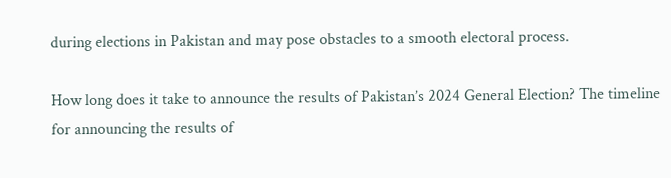during elections in Pakistan and may pose obstacles to a smooth electoral process.

How long does it take to announce the results of Pakistan’s 2024 General Election? The timeline for announcing the results of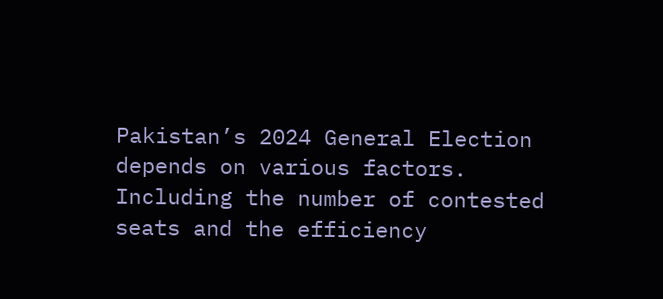Pakistan’s 2024 General Election depends on various factors. Including the number of contested seats and the efficiency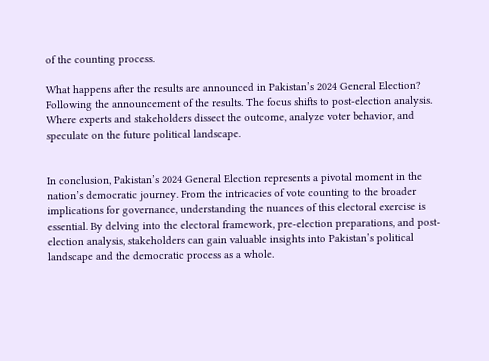of the counting process.

What happens after the results are announced in Pakistan’s 2024 General Election? Following the announcement of the results. The focus shifts to post-election analysis. Where experts and stakeholders dissect the outcome, analyze voter behavior, and speculate on the future political landscape.


In conclusion, Pakistan’s 2024 General Election represents a pivotal moment in the nation’s democratic journey. From the intricacies of vote counting to the broader implications for governance, understanding the nuances of this electoral exercise is essential. By delving into the electoral framework, pre-election preparations, and post-election analysis, stakeholders can gain valuable insights into Pakistan’s political landscape and the democratic process as a whole.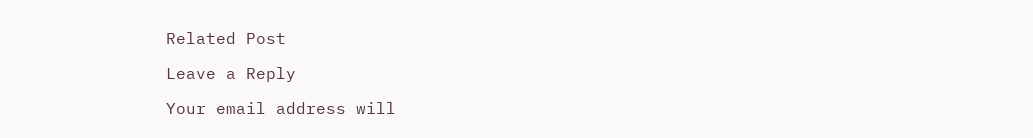Related Post

Leave a Reply

Your email address will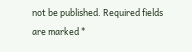not be published. Required fields are marked *